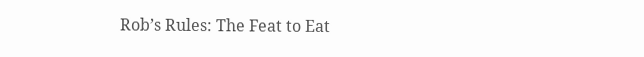Rob’s Rules: The Feat to Eat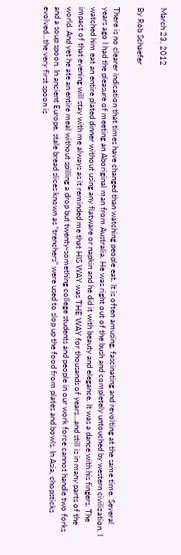March 23, 2012

By Rob Schaefer

There is no clearer indication that times have changed than watching people eat. It is often amusing, fascinating and revolting at the same time. Several years ago I had the pleasure of meeting an Aboriginal man from Australia. He was right out of the bush and completely untouched by western civilization. I watched him eat an entire plated dinner without using any flatware or napkin and he did it with beauty and elegance. It was a dance with his fingers. The impact of that evening will stay with me always as it reminded me that HIS WAY was THE WAY for thousands of years…and still is in many parts of the world. And yet he ate an entire meal without spilling a drop but twenty-something college students and people in our work force cannot handle two forks and a soup spoon. In ancient Europe, stale bread slices known as “trenchers” were used to slop up the food from plates and bowls. In Asia, chopsticks evolved…the very first spoon is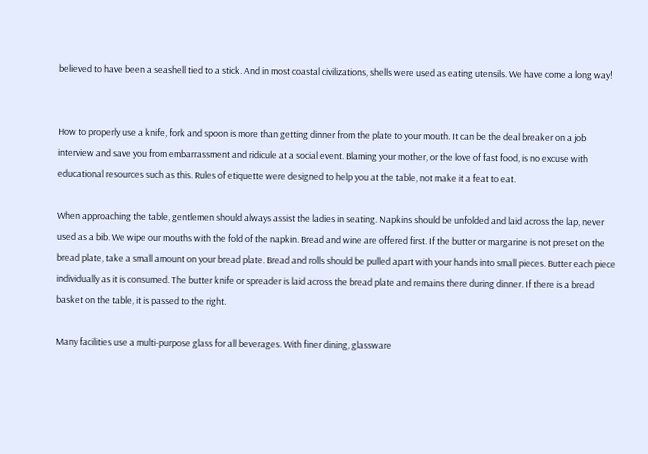believed to have been a seashell tied to a stick. And in most coastal civilizations, shells were used as eating utensils. We have come a long way!


How to properly use a knife, fork and spoon is more than getting dinner from the plate to your mouth. It can be the deal breaker on a job interview and save you from embarrassment and ridicule at a social event. Blaming your mother, or the love of fast food, is no excuse with educational resources such as this. Rules of etiquette were designed to help you at the table, not make it a feat to eat.

When approaching the table, gentlemen should always assist the ladies in seating. Napkins should be unfolded and laid across the lap, never used as a bib. We wipe our mouths with the fold of the napkin. Bread and wine are offered first. If the butter or margarine is not preset on the bread plate, take a small amount on your bread plate. Bread and rolls should be pulled apart with your hands into small pieces. Butter each piece individually as it is consumed. The butter knife or spreader is laid across the bread plate and remains there during dinner. If there is a bread basket on the table, it is passed to the right.

Many facilities use a multi-purpose glass for all beverages. With finer dining, glassware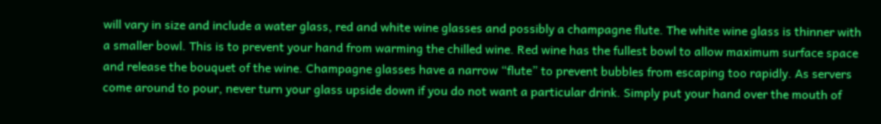will vary in size and include a water glass, red and white wine glasses and possibly a champagne flute. The white wine glass is thinner with a smaller bowl. This is to prevent your hand from warming the chilled wine. Red wine has the fullest bowl to allow maximum surface space and release the bouquet of the wine. Champagne glasses have a narrow “flute” to prevent bubbles from escaping too rapidly. As servers come around to pour, never turn your glass upside down if you do not want a particular drink. Simply put your hand over the mouth of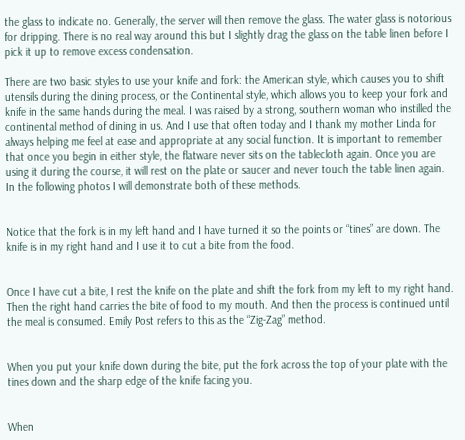the glass to indicate no. Generally, the server will then remove the glass. The water glass is notorious for dripping. There is no real way around this but I slightly drag the glass on the table linen before I pick it up to remove excess condensation.

There are two basic styles to use your knife and fork: the American style, which causes you to shift utensils during the dining process, or the Continental style, which allows you to keep your fork and knife in the same hands during the meal. I was raised by a strong, southern woman who instilled the continental method of dining in us. And I use that often today and I thank my mother Linda for always helping me feel at ease and appropriate at any social function. It is important to remember that once you begin in either style, the flatware never sits on the tablecloth again. Once you are using it during the course, it will rest on the plate or saucer and never touch the table linen again. In the following photos I will demonstrate both of these methods.


Notice that the fork is in my left hand and I have turned it so the points or “tines” are down. The knife is in my right hand and I use it to cut a bite from the food.


Once I have cut a bite, I rest the knife on the plate and shift the fork from my left to my right hand. Then the right hand carries the bite of food to my mouth. And then the process is continued until the meal is consumed. Emily Post refers to this as the “Zig-Zag” method.


When you put your knife down during the bite, put the fork across the top of your plate with the tines down and the sharp edge of the knife facing you.


When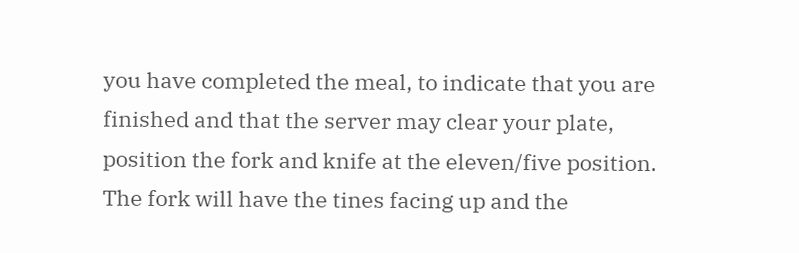you have completed the meal, to indicate that you are finished and that the server may clear your plate, position the fork and knife at the eleven/five position. The fork will have the tines facing up and the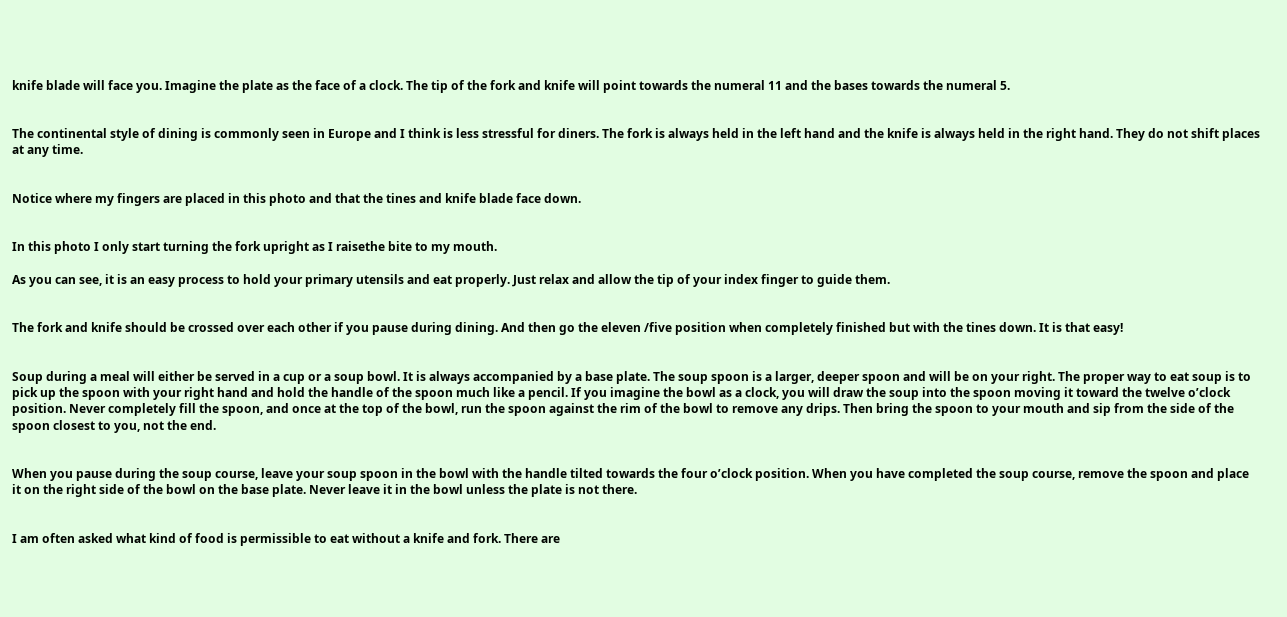knife blade will face you. Imagine the plate as the face of a clock. The tip of the fork and knife will point towards the numeral 11 and the bases towards the numeral 5.


The continental style of dining is commonly seen in Europe and I think is less stressful for diners. The fork is always held in the left hand and the knife is always held in the right hand. They do not shift places at any time.


Notice where my fingers are placed in this photo and that the tines and knife blade face down.


In this photo I only start turning the fork upright as I raisethe bite to my mouth.

As you can see, it is an easy process to hold your primary utensils and eat properly. Just relax and allow the tip of your index finger to guide them.


The fork and knife should be crossed over each other if you pause during dining. And then go the eleven /five position when completely finished but with the tines down. It is that easy!


Soup during a meal will either be served in a cup or a soup bowl. It is always accompanied by a base plate. The soup spoon is a larger, deeper spoon and will be on your right. The proper way to eat soup is to pick up the spoon with your right hand and hold the handle of the spoon much like a pencil. If you imagine the bowl as a clock, you will draw the soup into the spoon moving it toward the twelve o’clock position. Never completely fill the spoon, and once at the top of the bowl, run the spoon against the rim of the bowl to remove any drips. Then bring the spoon to your mouth and sip from the side of the spoon closest to you, not the end.


When you pause during the soup course, leave your soup spoon in the bowl with the handle tilted towards the four o’clock position. When you have completed the soup course, remove the spoon and place it on the right side of the bowl on the base plate. Never leave it in the bowl unless the plate is not there.


I am often asked what kind of food is permissible to eat without a knife and fork. There are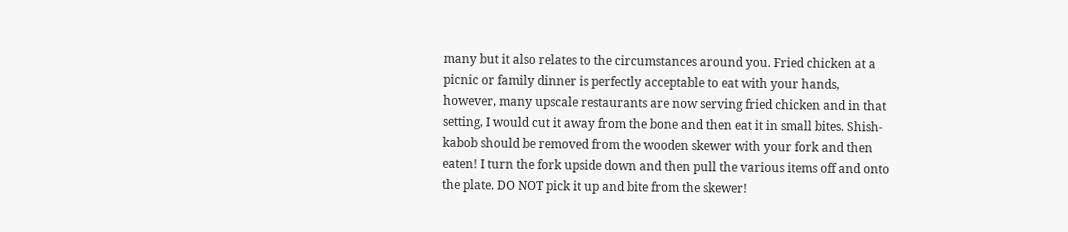many but it also relates to the circumstances around you. Fried chicken at a picnic or family dinner is perfectly acceptable to eat with your hands, however, many upscale restaurants are now serving fried chicken and in that setting, I would cut it away from the bone and then eat it in small bites. Shish-kabob should be removed from the wooden skewer with your fork and then eaten! I turn the fork upside down and then pull the various items off and onto the plate. DO NOT pick it up and bite from the skewer!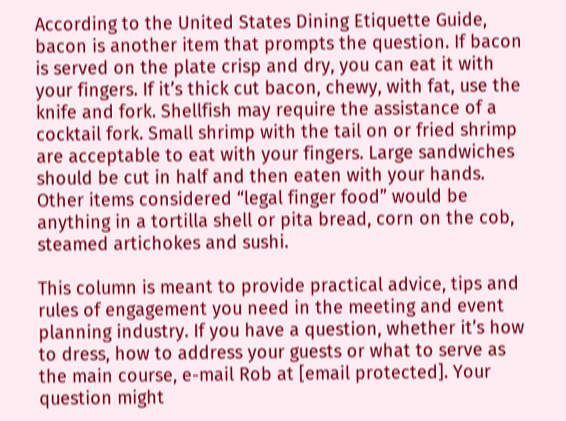According to the United States Dining Etiquette Guide, bacon is another item that prompts the question. If bacon is served on the plate crisp and dry, you can eat it with your fingers. If it’s thick cut bacon, chewy, with fat, use the knife and fork. Shellfish may require the assistance of a cocktail fork. Small shrimp with the tail on or fried shrimp are acceptable to eat with your fingers. Large sandwiches should be cut in half and then eaten with your hands. Other items considered “legal finger food” would be anything in a tortilla shell or pita bread, corn on the cob, steamed artichokes and sushi.

This column is meant to provide practical advice, tips and rules of engagement you need in the meeting and event planning industry. If you have a question, whether it’s how to dress, how to address your guests or what to serve as the main course, e-mail Rob at [email protected]. Your question might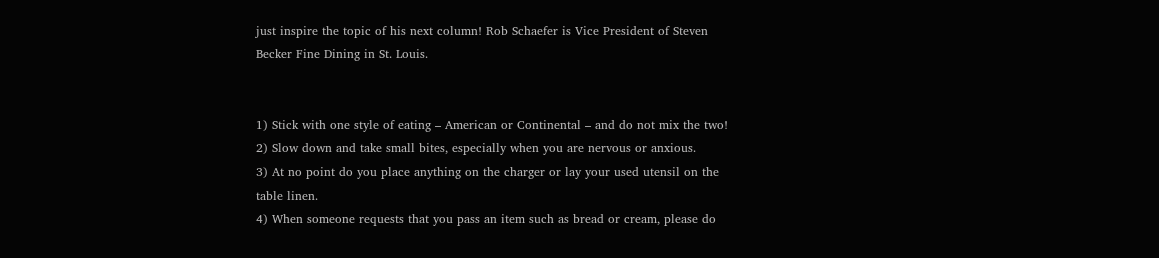just inspire the topic of his next column! Rob Schaefer is Vice President of Steven Becker Fine Dining in St. Louis.


1) Stick with one style of eating – American or Continental – and do not mix the two!
2) Slow down and take small bites, especially when you are nervous or anxious.
3) At no point do you place anything on the charger or lay your used utensil on the table linen.
4) When someone requests that you pass an item such as bread or cream, please do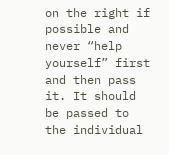on the right if possible and never “help yourself” first and then pass it. It should be passed to the individual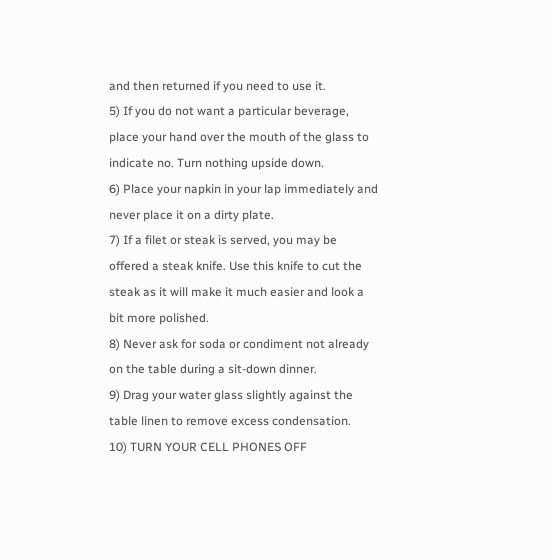and then returned if you need to use it.
5) If you do not want a particular beverage, place your hand over the mouth of the glass to indicate no. Turn nothing upside down.
6) Place your napkin in your lap immediately and never place it on a dirty plate.
7) If a filet or steak is served, you may be offered a steak knife. Use this knife to cut the steak as it will make it much easier and look a bit more polished.
8) Never ask for soda or condiment not already on the table during a sit-down dinner.
9) Drag your water glass slightly against the table linen to remove excess condensation.
10) TURN YOUR CELL PHONES OFF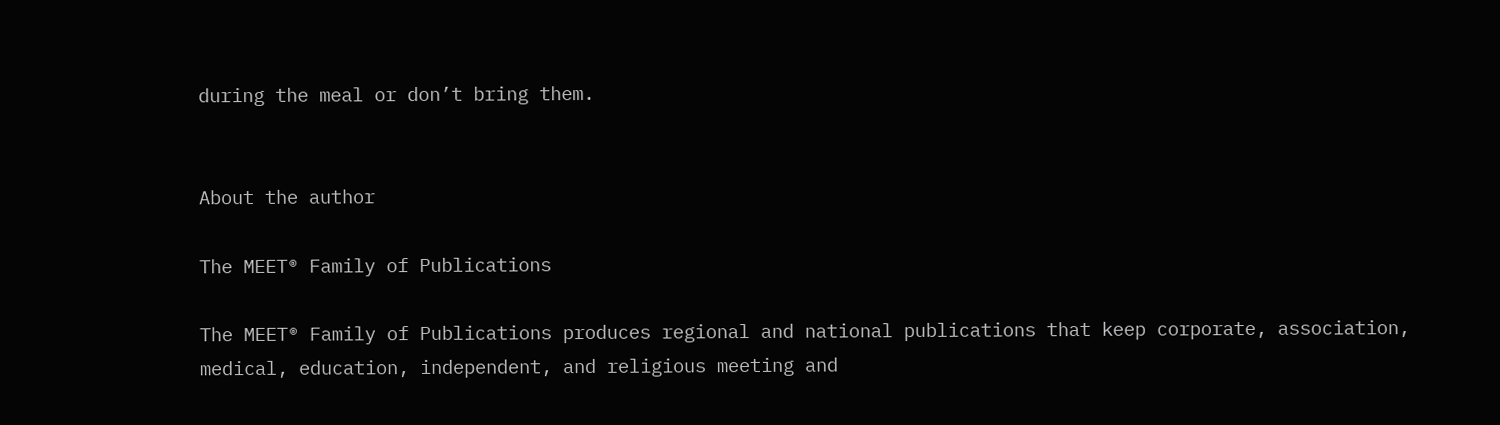during the meal or don’t bring them.


About the author

The MEET® Family of Publications

The MEET® Family of Publications produces regional and national publications that keep corporate, association, medical, education, independent, and religious meeting and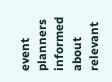event planners informed about relevant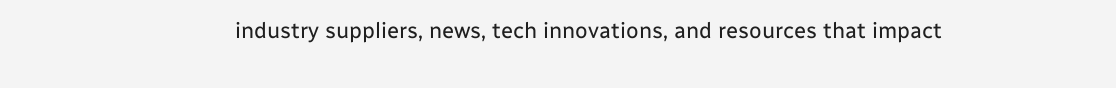industry suppliers, news, tech innovations, and resources that impact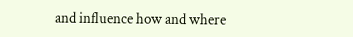and influence how and where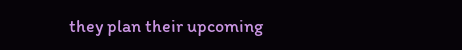they plan their upcoming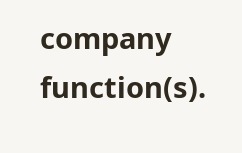company function(s).